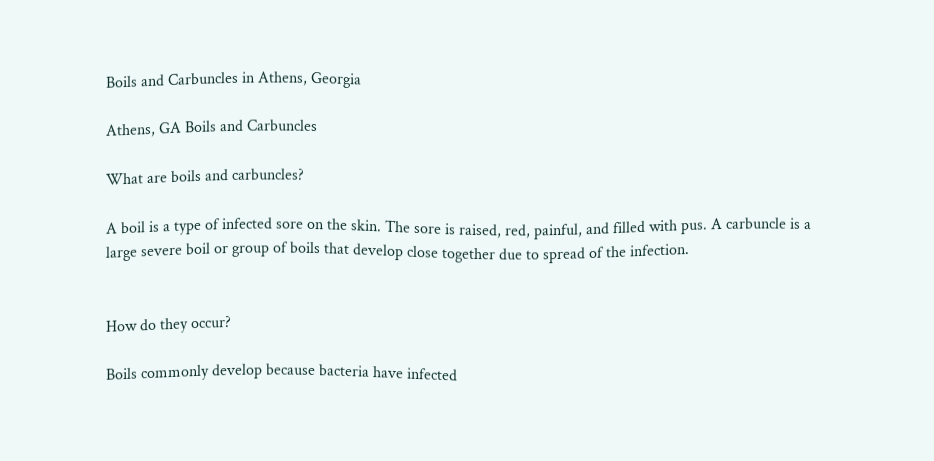Boils and Carbuncles in Athens, Georgia

Athens, GA Boils and Carbuncles

What are boils and carbuncles?

A boil is a type of infected sore on the skin. The sore is raised, red, painful, and filled with pus. A carbuncle is a large severe boil or group of boils that develop close together due to spread of the infection.


How do they occur?

Boils commonly develop because bacteria have infected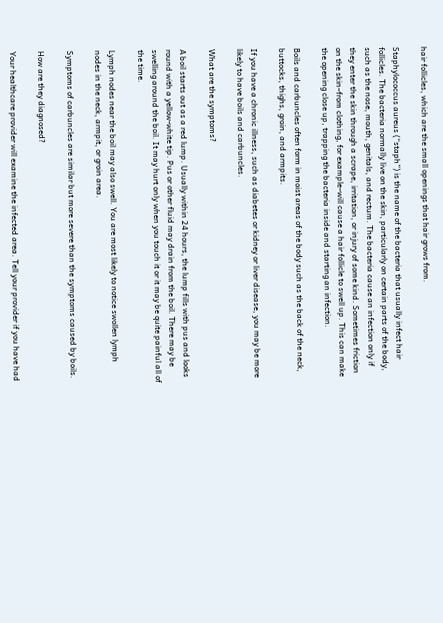hair follicles, which are the small openings that hair grows from.

Staphylococcus aureus (“staph”) is the name of the bacteria that usually infect hair follicles. The bacteria normally live on the skin, particularly on certain parts of the body, such as the nose, mouth, genitals, and rectum. The bacteria cause an infection only if they enter the skin through a scrape, irritation, or injury of some kind. Sometimes friction on the skin–from clothing, for example–will cause a hair follicle to swell up. This can make the opening close up, trapping the bacteria inside and starting an infection.

Boils and carbuncles often form in moist areas of the body such as the back of the neck, buttocks, thighs, groin, and armpits.

If you have a chronic illness, such as diabetes or kidney or liver disease, you may be more likely to have boils and carbuncles.

What are the symptoms?

A boil starts out as a red lump. Usually within 24 hours, the lump fills with pus and looks round with a yellow-white tip. Pus or other fluid may drain from the boil. There may be swelling around the boil. It may hurt only when you touch it or it may be quite painful all of the time.

Lymph nodes near the boil may also swell. You are most likely to notice swollen lymph nodes in the neck, armpit, or groin area.

Symptoms of carbuncles are similar but more severe than the symptoms caused by boils.

How are they diagnosed?

Your healthcare provider will examine the infected area. Tell your provider if you have had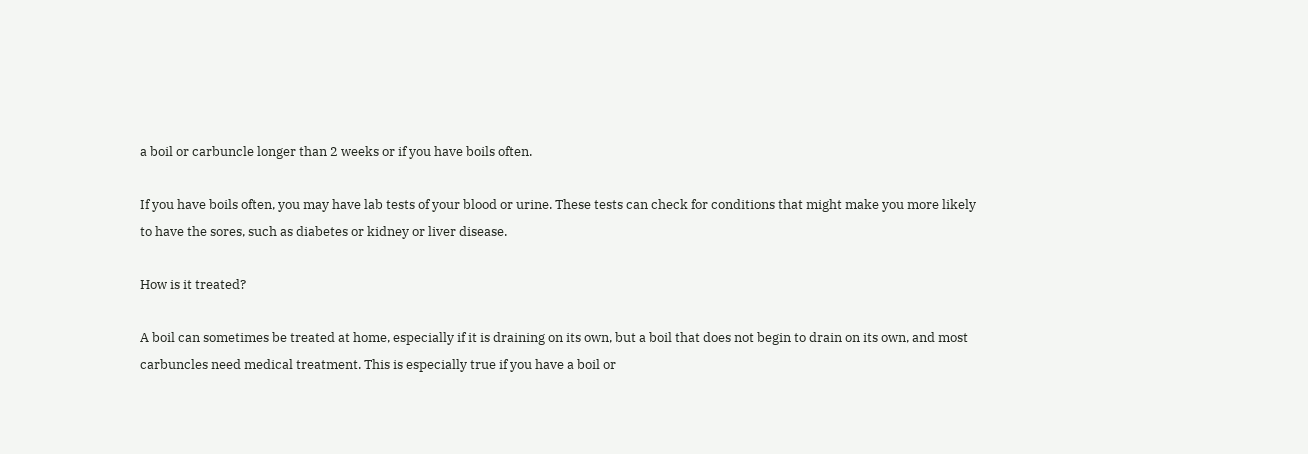a boil or carbuncle longer than 2 weeks or if you have boils often.

If you have boils often, you may have lab tests of your blood or urine. These tests can check for conditions that might make you more likely to have the sores, such as diabetes or kidney or liver disease.

How is it treated?

A boil can sometimes be treated at home, especially if it is draining on its own, but a boil that does not begin to drain on its own, and most carbuncles need medical treatment. This is especially true if you have a boil or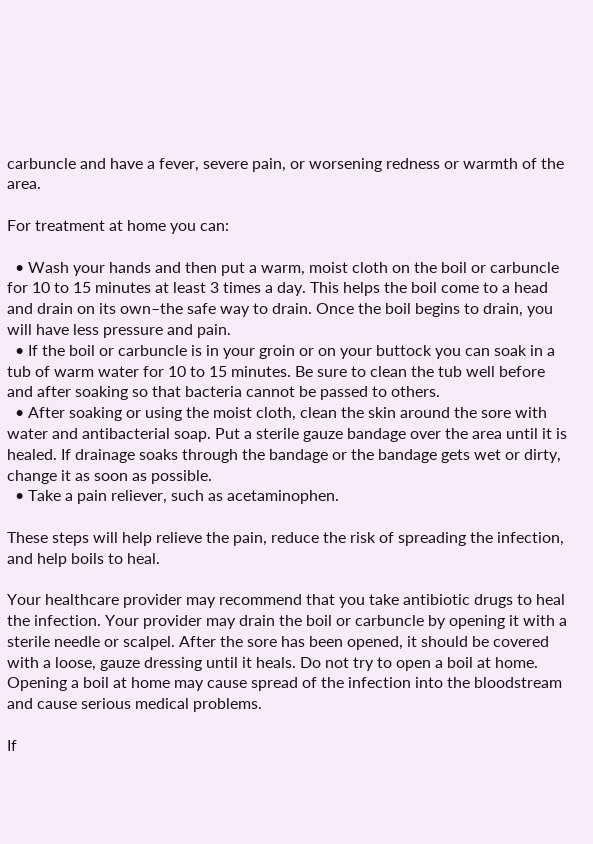carbuncle and have a fever, severe pain, or worsening redness or warmth of the area.

For treatment at home you can:

  • Wash your hands and then put a warm, moist cloth on the boil or carbuncle for 10 to 15 minutes at least 3 times a day. This helps the boil come to a head and drain on its own–the safe way to drain. Once the boil begins to drain, you will have less pressure and pain.
  • If the boil or carbuncle is in your groin or on your buttock you can soak in a tub of warm water for 10 to 15 minutes. Be sure to clean the tub well before and after soaking so that bacteria cannot be passed to others.
  • After soaking or using the moist cloth, clean the skin around the sore with water and antibacterial soap. Put a sterile gauze bandage over the area until it is healed. If drainage soaks through the bandage or the bandage gets wet or dirty, change it as soon as possible.
  • Take a pain reliever, such as acetaminophen.

These steps will help relieve the pain, reduce the risk of spreading the infection, and help boils to heal.

Your healthcare provider may recommend that you take antibiotic drugs to heal the infection. Your provider may drain the boil or carbuncle by opening it with a sterile needle or scalpel. After the sore has been opened, it should be covered with a loose, gauze dressing until it heals. Do not try to open a boil at home. Opening a boil at home may cause spread of the infection into the bloodstream and cause serious medical problems.

If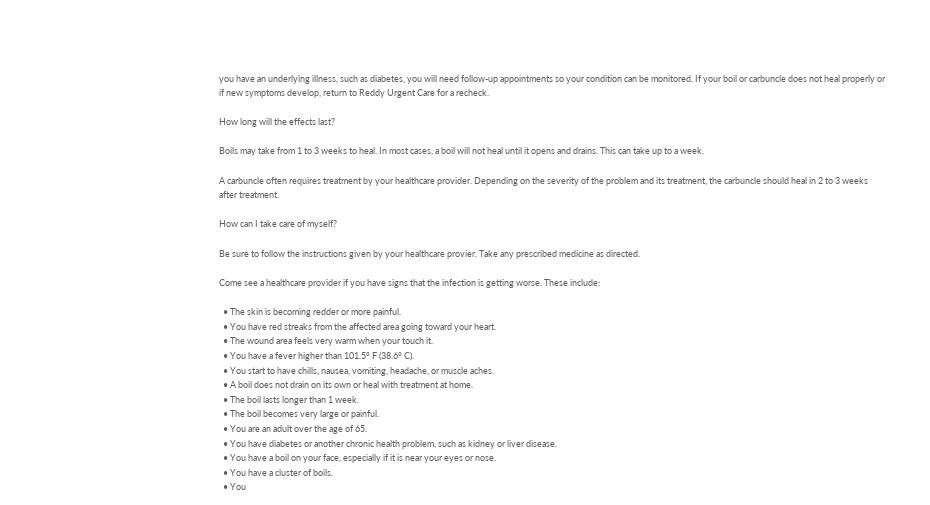you have an underlying illness, such as diabetes, you will need follow-up appointments so your condition can be monitored. If your boil or carbuncle does not heal properly or if new symptoms develop, return to Reddy Urgent Care for a recheck.

How long will the effects last?

Boils may take from 1 to 3 weeks to heal. In most cases, a boil will not heal until it opens and drains. This can take up to a week.

A carbuncle often requires treatment by your healthcare provider. Depending on the severity of the problem and its treatment, the carbuncle should heal in 2 to 3 weeks after treatment.

How can I take care of myself?

Be sure to follow the instructions given by your healthcare provier. Take any prescribed medicine as directed.

Come see a healthcare provider if you have signs that the infection is getting worse. These include:

  • The skin is becoming redder or more painful.
  • You have red streaks from the affected area going toward your heart.
  • The wound area feels very warm when your touch it.
  • You have a fever higher than 101.5° F (38.6° C).
  • You start to have chills, nausea, vomiting, headache, or muscle aches.
  • A boil does not drain on its own or heal with treatment at home.
  • The boil lasts longer than 1 week.
  • The boil becomes very large or painful.
  • You are an adult over the age of 65.
  • You have diabetes or another chronic health problem, such as kidney or liver disease.
  • You have a boil on your face, especially if it is near your eyes or nose.
  • You have a cluster of boils.
  • You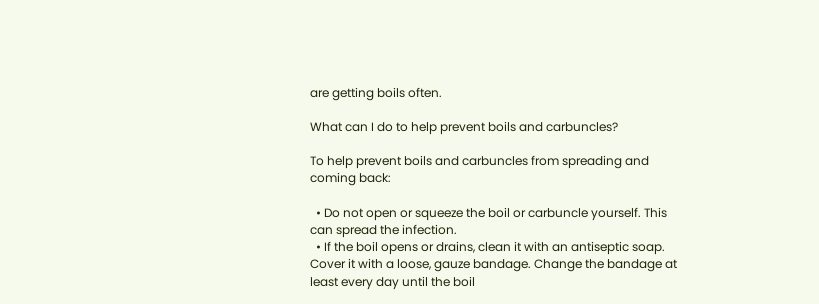are getting boils often.

What can I do to help prevent boils and carbuncles?

To help prevent boils and carbuncles from spreading and coming back:

  • Do not open or squeeze the boil or carbuncle yourself. This can spread the infection.
  • If the boil opens or drains, clean it with an antiseptic soap. Cover it with a loose, gauze bandage. Change the bandage at least every day until the boil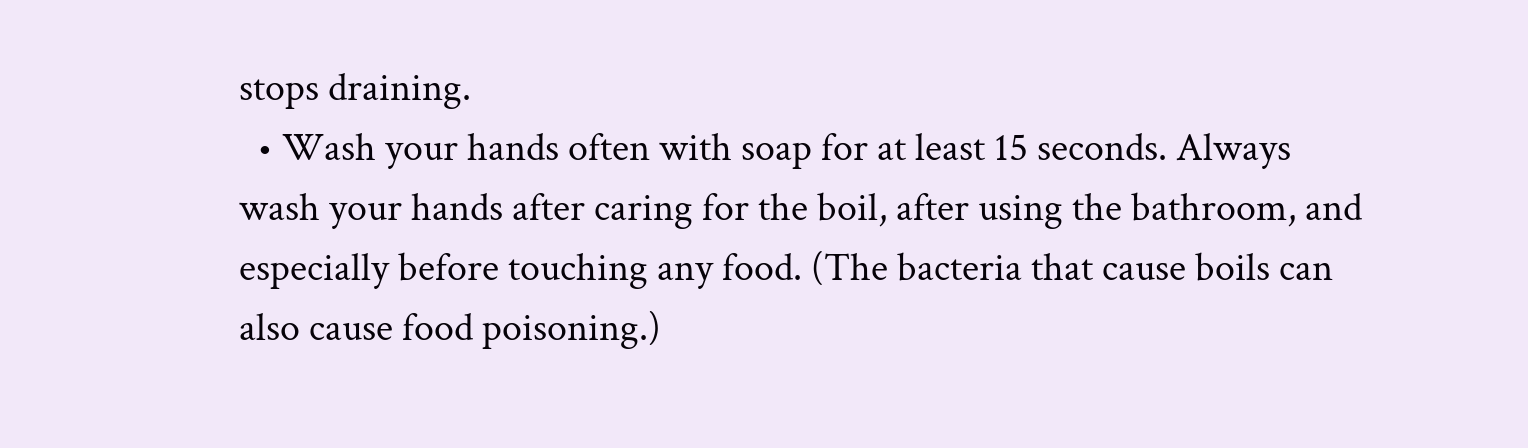stops draining.
  • Wash your hands often with soap for at least 15 seconds. Always wash your hands after caring for the boil, after using the bathroom, and especially before touching any food. (The bacteria that cause boils can also cause food poisoning.)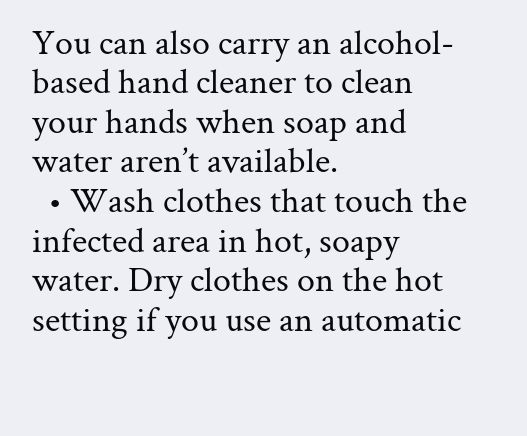You can also carry an alcohol-based hand cleaner to clean your hands when soap and water aren’t available.
  • Wash clothes that touch the infected area in hot, soapy water. Dry clothes on the hot setting if you use an automatic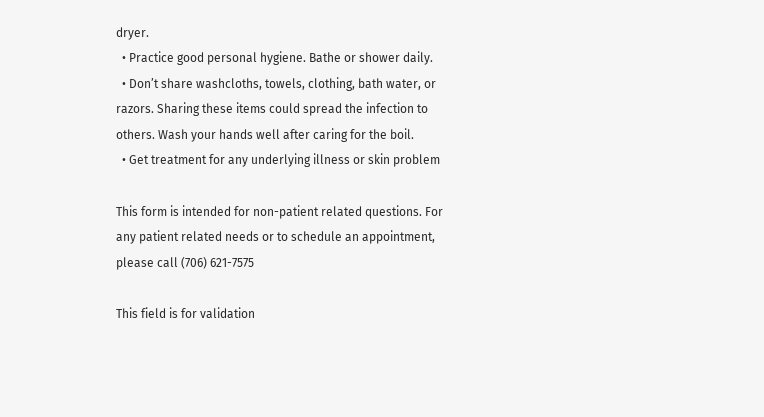dryer.
  • Practice good personal hygiene. Bathe or shower daily.
  • Don’t share washcloths, towels, clothing, bath water, or razors. Sharing these items could spread the infection to others. Wash your hands well after caring for the boil.
  • Get treatment for any underlying illness or skin problem

This form is intended for non-patient related questions. For any patient related needs or to schedule an appointment,
please call (706) 621-7575

This field is for validation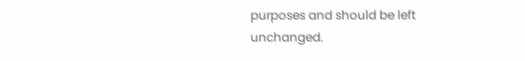purposes and should be left unchanged.